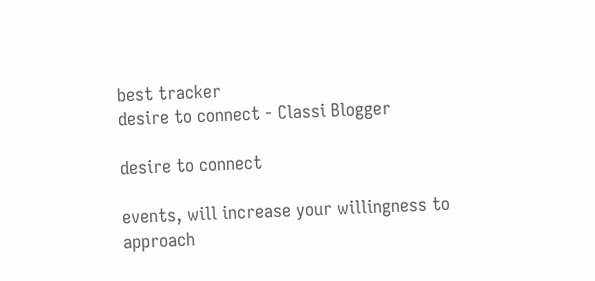best tracker
desire to connect - Classi Blogger

desire to connect

events, will increase your willingness to approach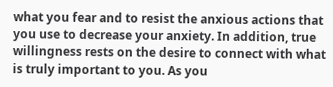what you fear and to resist the anxious actions that you use to decrease your anxiety. In addition, true willingness rests on the desire to connect with what is truly important to you. As you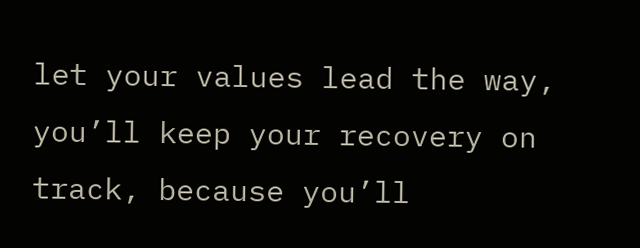let your values lead the way, you’ll keep your recovery on track, because you’ll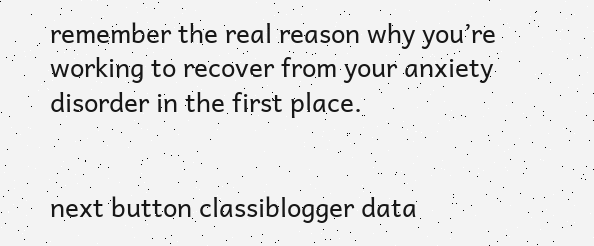remember the real reason why you’re working to recover from your anxiety disorder in the first place.


next button classiblogger data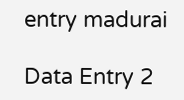entry madurai

Data Entry 2